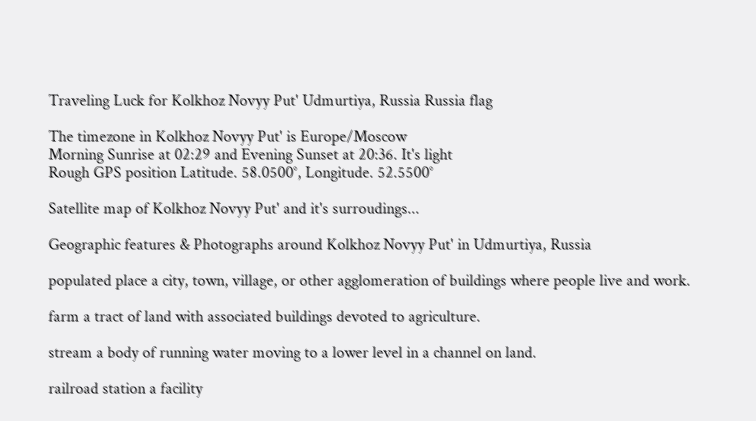Traveling Luck for Kolkhoz Novyy Put' Udmurtiya, Russia Russia flag

The timezone in Kolkhoz Novyy Put' is Europe/Moscow
Morning Sunrise at 02:29 and Evening Sunset at 20:36. It's light
Rough GPS position Latitude. 58.0500°, Longitude. 52.5500°

Satellite map of Kolkhoz Novyy Put' and it's surroudings...

Geographic features & Photographs around Kolkhoz Novyy Put' in Udmurtiya, Russia

populated place a city, town, village, or other agglomeration of buildings where people live and work.

farm a tract of land with associated buildings devoted to agriculture.

stream a body of running water moving to a lower level in a channel on land.

railroad station a facility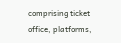comprising ticket office, platforms,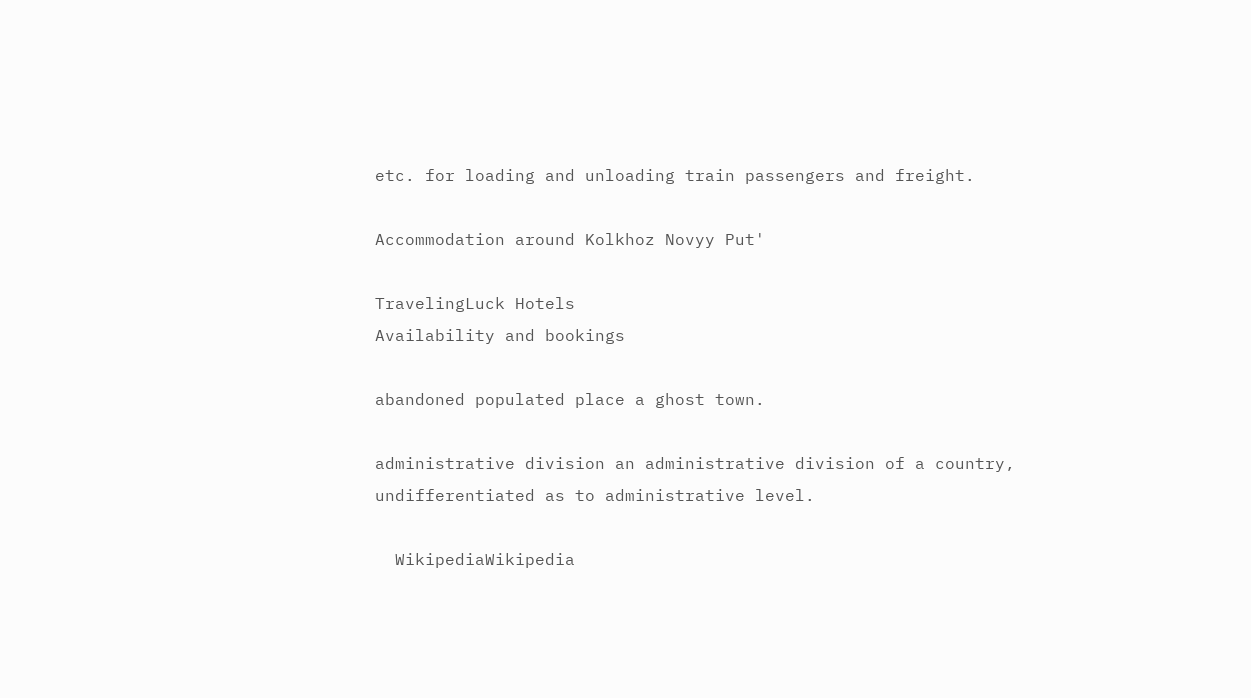etc. for loading and unloading train passengers and freight.

Accommodation around Kolkhoz Novyy Put'

TravelingLuck Hotels
Availability and bookings

abandoned populated place a ghost town.

administrative division an administrative division of a country, undifferentiated as to administrative level.

  WikipediaWikipedia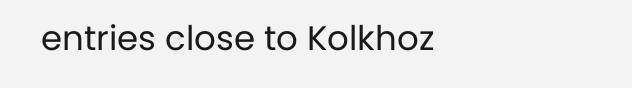entries close to Kolkhoz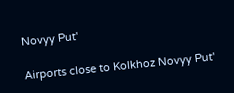Novyy Put'

Airports close to Kolkhoz Novyy Put'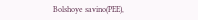Bolshoye savino(PEE),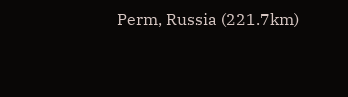Perm, Russia (221.7km)